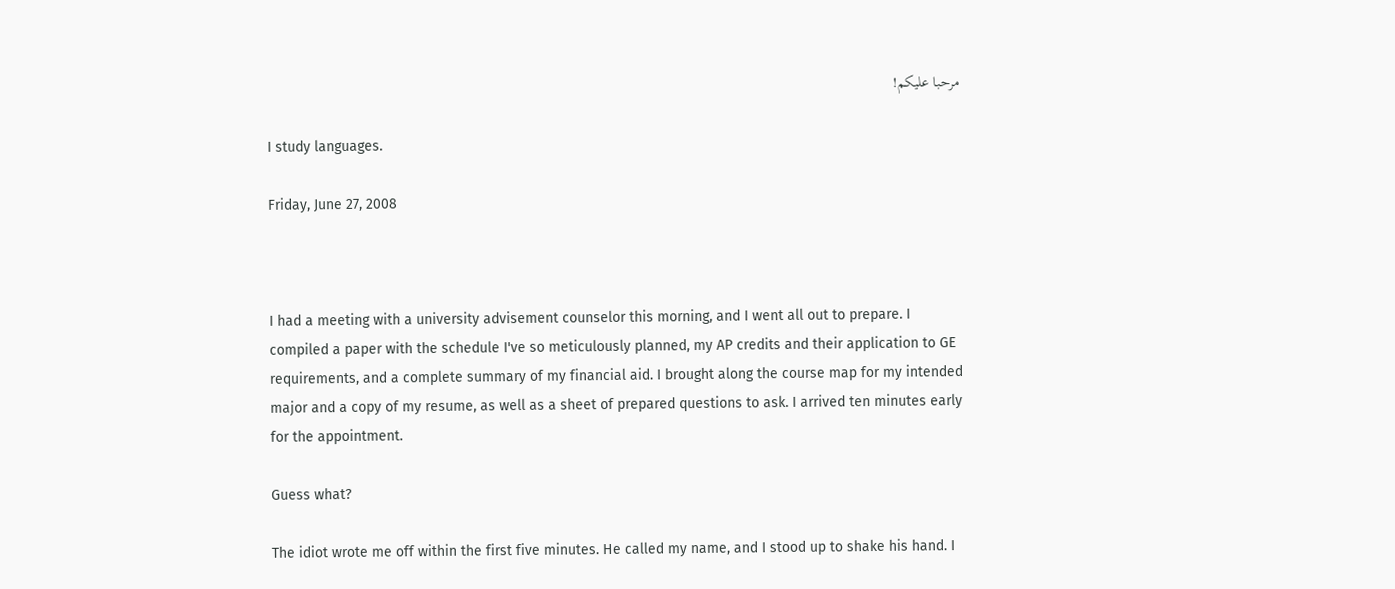مرحبا عليكم!

I study languages.

Friday, June 27, 2008



I had a meeting with a university advisement counselor this morning, and I went all out to prepare. I compiled a paper with the schedule I've so meticulously planned, my AP credits and their application to GE requirements, and a complete summary of my financial aid. I brought along the course map for my intended major and a copy of my resume, as well as a sheet of prepared questions to ask. I arrived ten minutes early for the appointment.

Guess what?

The idiot wrote me off within the first five minutes. He called my name, and I stood up to shake his hand. I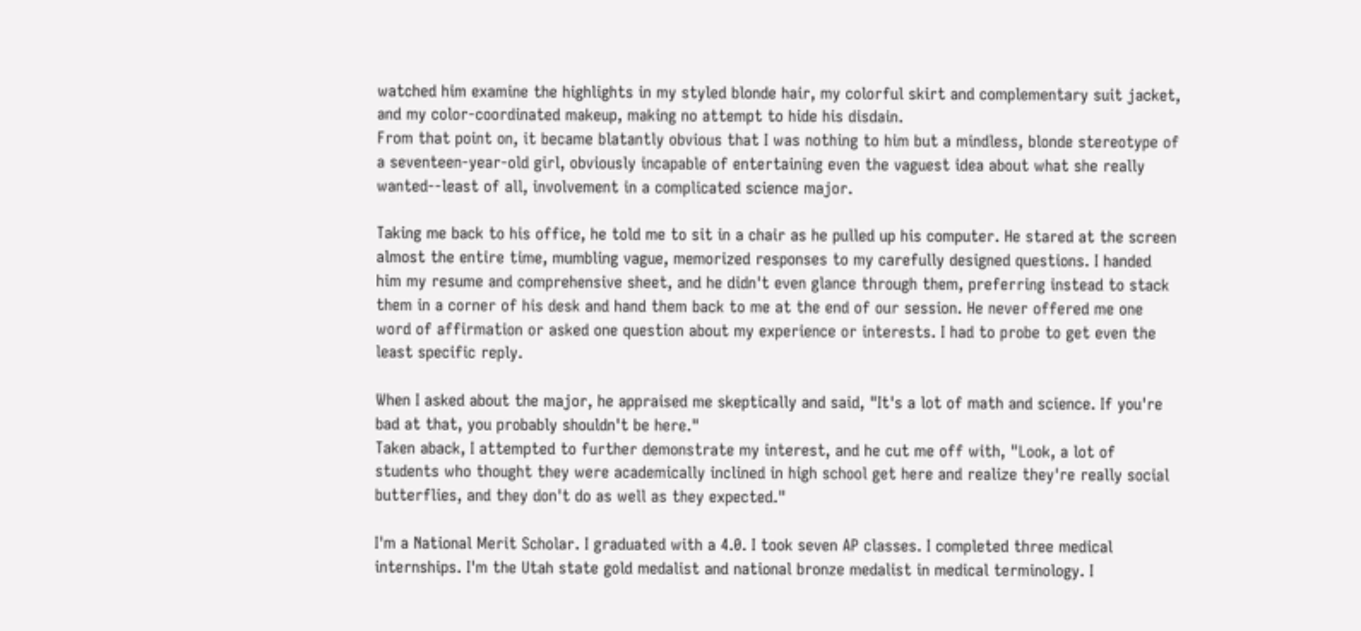watched him examine the highlights in my styled blonde hair, my colorful skirt and complementary suit jacket, and my color-coordinated makeup, making no attempt to hide his disdain.
From that point on, it became blatantly obvious that I was nothing to him but a mindless, blonde stereotype of a seventeen-year-old girl, obviously incapable of entertaining even the vaguest idea about what she really wanted--least of all, involvement in a complicated science major.

Taking me back to his office, he told me to sit in a chair as he pulled up his computer. He stared at the screen almost the entire time, mumbling vague, memorized responses to my carefully designed questions. I handed him my resume and comprehensive sheet, and he didn't even glance through them, preferring instead to stack them in a corner of his desk and hand them back to me at the end of our session. He never offered me one word of affirmation or asked one question about my experience or interests. I had to probe to get even the least specific reply.

When I asked about the major, he appraised me skeptically and said, "It's a lot of math and science. If you're bad at that, you probably shouldn't be here."
Taken aback, I attempted to further demonstrate my interest, and he cut me off with, "Look, a lot of students who thought they were academically inclined in high school get here and realize they're really social butterflies, and they don't do as well as they expected."

I'm a National Merit Scholar. I graduated with a 4.0. I took seven AP classes. I completed three medical internships. I'm the Utah state gold medalist and national bronze medalist in medical terminology. I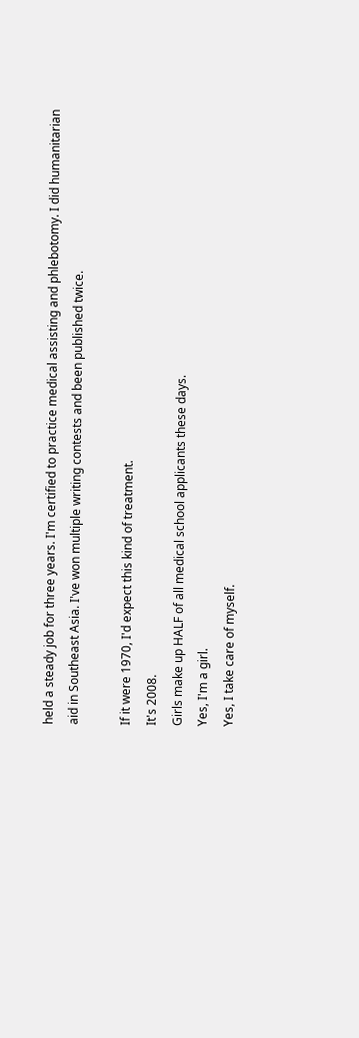held a steady job for three years. I'm certified to practice medical assisting and phlebotomy. I did humanitarian aid in Southeast Asia. I've won multiple writing contests and been published twice.

If it were 1970, I'd expect this kind of treatment.
It's 2008.
Girls make up HALF of all medical school applicants these days.
Yes, I'm a girl.
Yes, I take care of myself.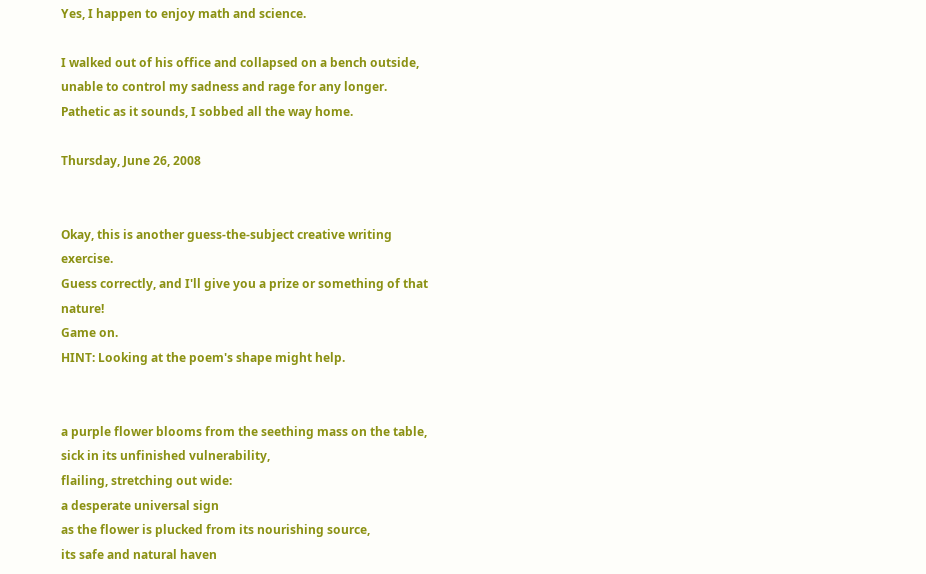Yes, I happen to enjoy math and science.

I walked out of his office and collapsed on a bench outside, unable to control my sadness and rage for any longer.
Pathetic as it sounds, I sobbed all the way home.

Thursday, June 26, 2008


Okay, this is another guess-the-subject creative writing exercise.
Guess correctly, and I'll give you a prize or something of that nature!
Game on.
HINT: Looking at the poem's shape might help.


a purple flower blooms from the seething mass on the table,
sick in its unfinished vulnerability,
flailing, stretching out wide:
a desperate universal sign
as the flower is plucked from its nourishing source,
its safe and natural haven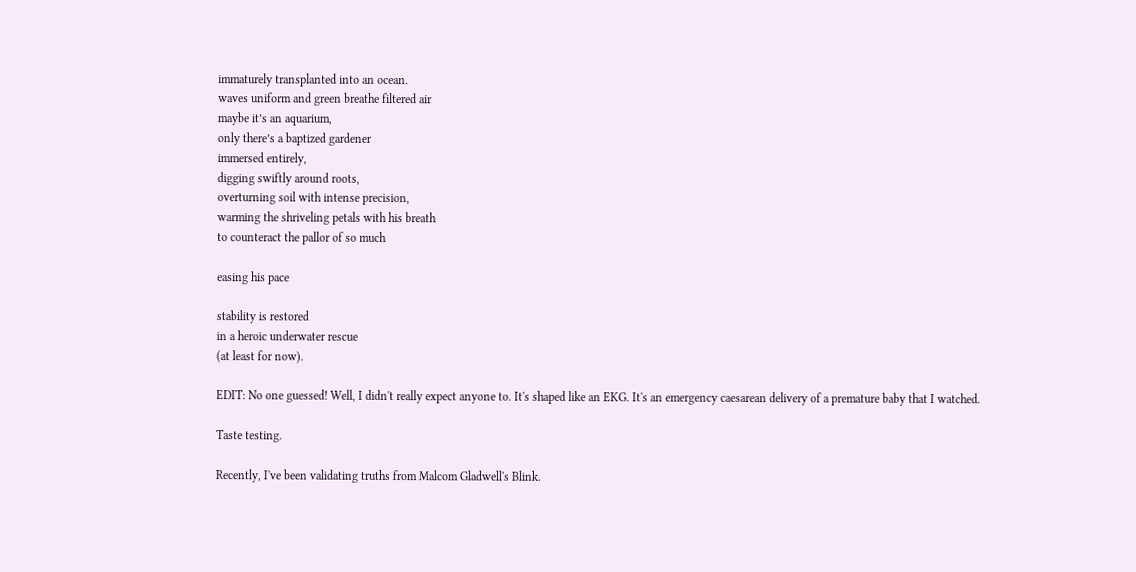immaturely transplanted into an ocean.
waves uniform and green breathe filtered air
maybe it’s an aquarium,
only there’s a baptized gardener
immersed entirely,
digging swiftly around roots,
overturning soil with intense precision,
warming the shriveling petals with his breath
to counteract the pallor of so much

easing his pace

stability is restored
in a heroic underwater rescue
(at least for now).

EDIT: No one guessed! Well, I didn't really expect anyone to. It's shaped like an EKG. It's an emergency caesarean delivery of a premature baby that I watched.

Taste testing.

Recently, I've been validating truths from Malcom Gladwell's Blink.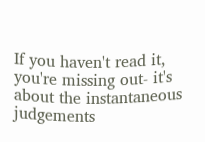If you haven't read it, you're missing out- it's about the instantaneous judgements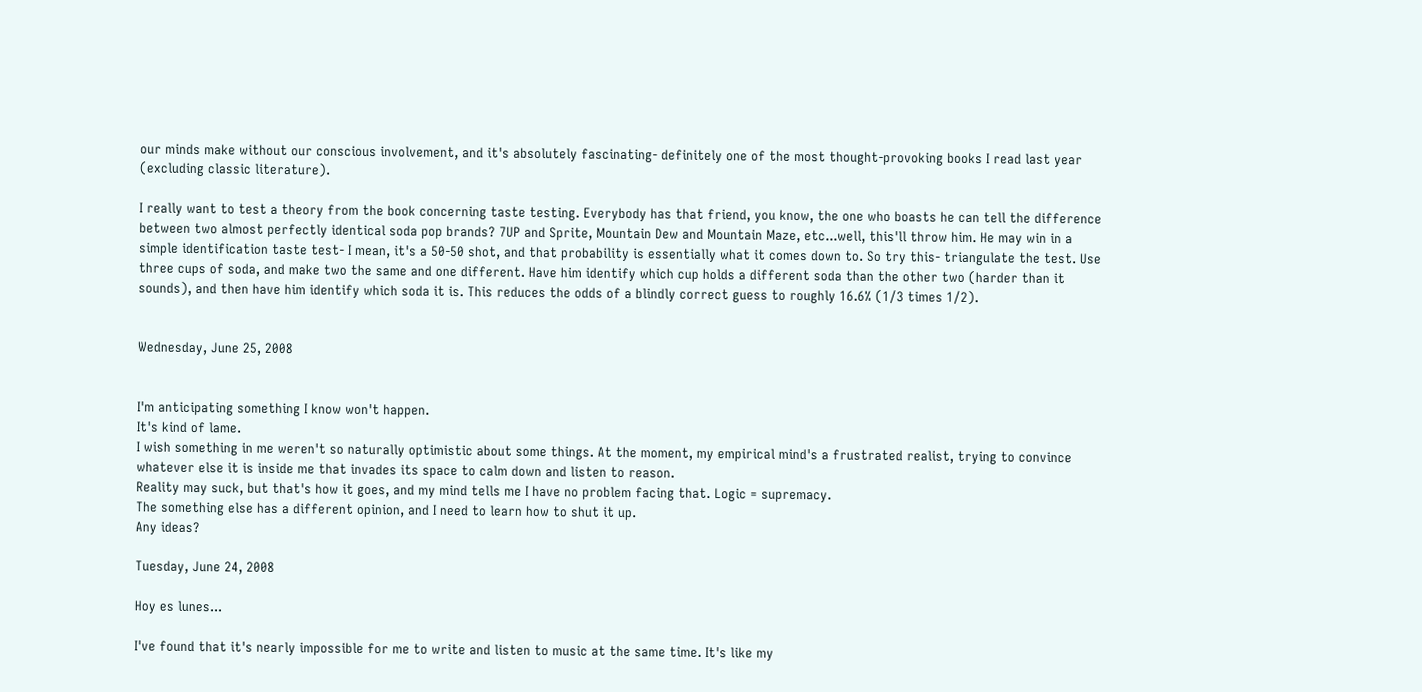our minds make without our conscious involvement, and it's absolutely fascinating- definitely one of the most thought-provoking books I read last year (excluding classic literature).

I really want to test a theory from the book concerning taste testing. Everybody has that friend, you know, the one who boasts he can tell the difference between two almost perfectly identical soda pop brands? 7UP and Sprite, Mountain Dew and Mountain Maze, etc...well, this'll throw him. He may win in a simple identification taste test- I mean, it's a 50-50 shot, and that probability is essentially what it comes down to. So try this- triangulate the test. Use three cups of soda, and make two the same and one different. Have him identify which cup holds a different soda than the other two (harder than it sounds), and then have him identify which soda it is. This reduces the odds of a blindly correct guess to roughly 16.6% (1/3 times 1/2).


Wednesday, June 25, 2008


I'm anticipating something I know won't happen.
It's kind of lame.
I wish something in me weren't so naturally optimistic about some things. At the moment, my empirical mind's a frustrated realist, trying to convince whatever else it is inside me that invades its space to calm down and listen to reason.
Reality may suck, but that's how it goes, and my mind tells me I have no problem facing that. Logic = supremacy.
The something else has a different opinion, and I need to learn how to shut it up.
Any ideas?

Tuesday, June 24, 2008

Hoy es lunes...

I've found that it's nearly impossible for me to write and listen to music at the same time. It's like my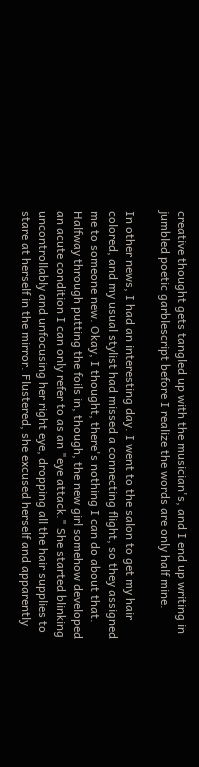creative thought gets tangled up with the musician's, and I end up writing in jumbled poetic garblescript before I realize the words are only half mine.

In other news, I had an interesting day. I went to the salon to get my hair colored, and my usual stylist had missed a connecting flight, so they assigned me to someone new. Okay, I thought, there's nothing I can do about that. Halfway through putting the foils in, though, the new girl somehow developed an acute condition I can only refer to as an "eye attack." She started blinking uncontrollably and unfocusing her right eye, dropping all the hair supplies to stare at herself in the mirror. Flustered, she excused herself and apparently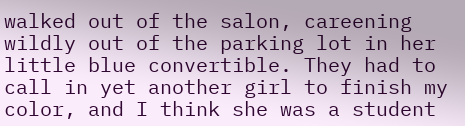walked out of the salon, careening wildly out of the parking lot in her little blue convertible. They had to call in yet another girl to finish my color, and I think she was a student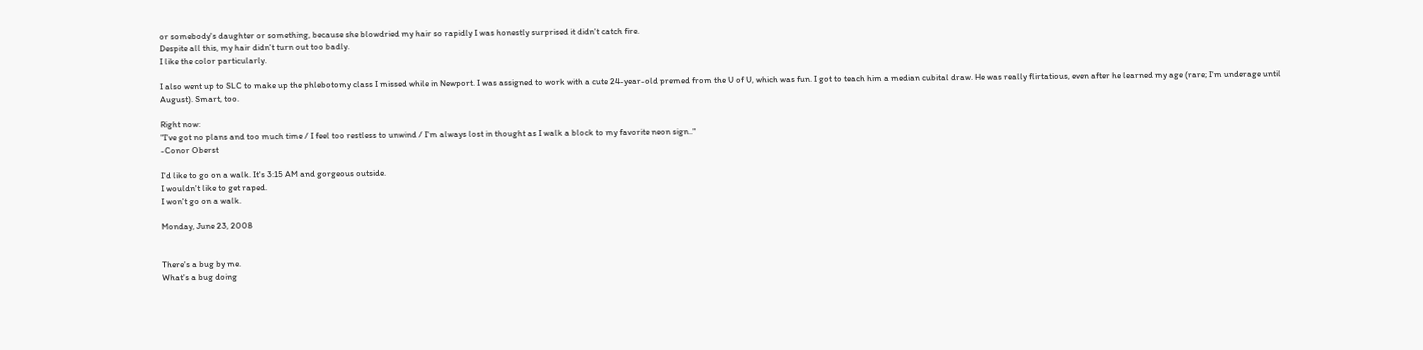or somebody's daughter or something, because she blowdried my hair so rapidly I was honestly surprised it didn't catch fire.
Despite all this, my hair didn't turn out too badly.
I like the color particularly.

I also went up to SLC to make up the phlebotomy class I missed while in Newport. I was assigned to work with a cute 24-year-old premed from the U of U, which was fun. I got to teach him a median cubital draw. He was really flirtatious, even after he learned my age (rare; I'm underage until August). Smart, too.

Right now:
"I've got no plans and too much time / I feel too restless to unwind / I'm always lost in thought as I walk a block to my favorite neon sign.."
-Conor Oberst

I'd like to go on a walk. It's 3:15 AM and gorgeous outside.
I wouldn't like to get raped.
I won't go on a walk.

Monday, June 23, 2008


There's a bug by me.
What's a bug doing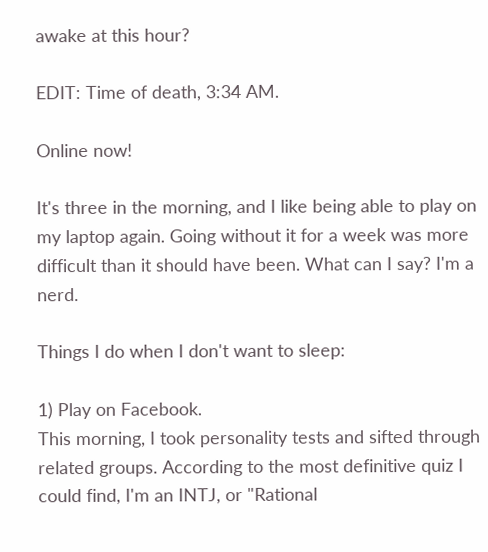awake at this hour?

EDIT: Time of death, 3:34 AM.

Online now!

It's three in the morning, and I like being able to play on my laptop again. Going without it for a week was more difficult than it should have been. What can I say? I'm a nerd.

Things I do when I don't want to sleep:

1) Play on Facebook.
This morning, I took personality tests and sifted through related groups. According to the most definitive quiz I could find, I'm an INTJ, or "Rational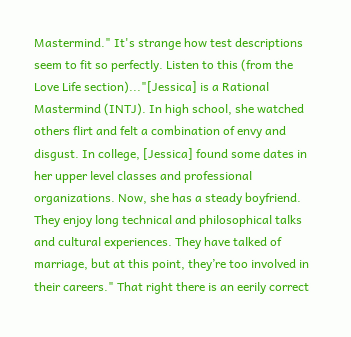Mastermind." It's strange how test descriptions seem to fit so perfectly. Listen to this (from the Love Life section)..."[Jessica] is a Rational Mastermind (INTJ). In high school, she watched others flirt and felt a combination of envy and disgust. In college, [Jessica] found some dates in her upper level classes and professional organizations. Now, she has a steady boyfriend. They enjoy long technical and philosophical talks and cultural experiences. They have talked of marriage, but at this point, they’re too involved in their careers." That right there is an eerily correct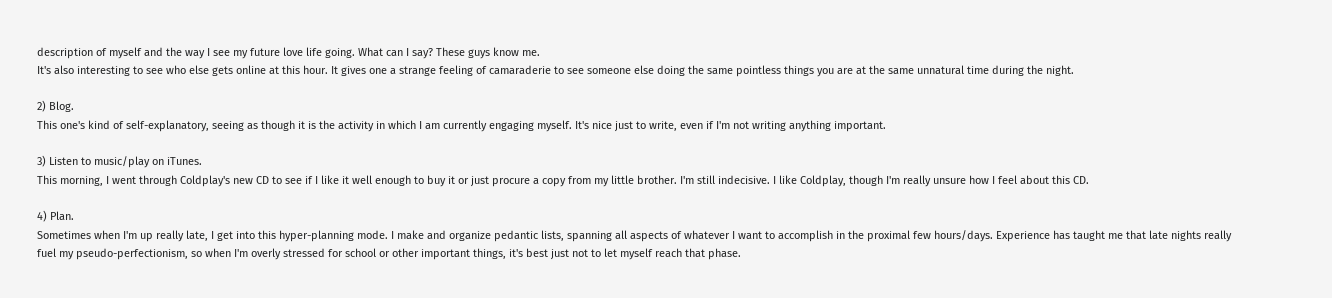description of myself and the way I see my future love life going. What can I say? These guys know me.
It's also interesting to see who else gets online at this hour. It gives one a strange feeling of camaraderie to see someone else doing the same pointless things you are at the same unnatural time during the night.

2) Blog.
This one's kind of self-explanatory, seeing as though it is the activity in which I am currently engaging myself. It's nice just to write, even if I'm not writing anything important.

3) Listen to music/play on iTunes.
This morning, I went through Coldplay's new CD to see if I like it well enough to buy it or just procure a copy from my little brother. I'm still indecisive. I like Coldplay, though I'm really unsure how I feel about this CD.

4) Plan.
Sometimes when I'm up really late, I get into this hyper-planning mode. I make and organize pedantic lists, spanning all aspects of whatever I want to accomplish in the proximal few hours/days. Experience has taught me that late nights really fuel my pseudo-perfectionism, so when I'm overly stressed for school or other important things, it's best just not to let myself reach that phase.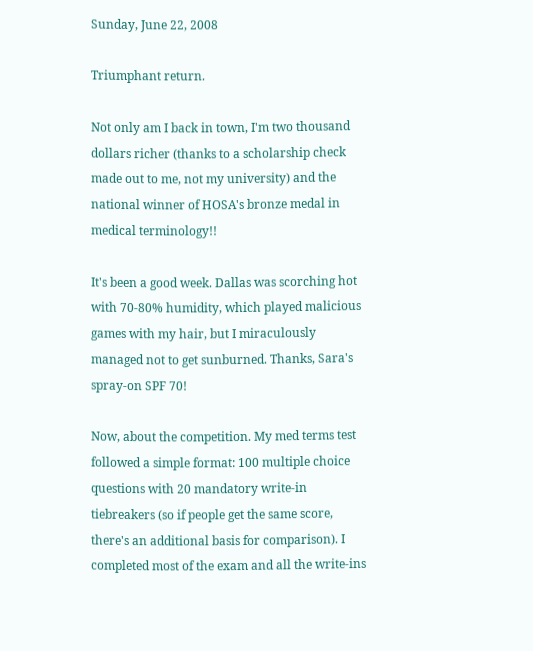Sunday, June 22, 2008

Triumphant return.

Not only am I back in town, I'm two thousand dollars richer (thanks to a scholarship check made out to me, not my university) and the national winner of HOSA's bronze medal in medical terminology!!

It's been a good week. Dallas was scorching hot with 70-80% humidity, which played malicious games with my hair, but I miraculously managed not to get sunburned. Thanks, Sara's spray-on SPF 70!

Now, about the competition. My med terms test followed a simple format: 100 multiple choice questions with 20 mandatory write-in tiebreakers (so if people get the same score, there's an additional basis for comparison). I completed most of the exam and all the write-ins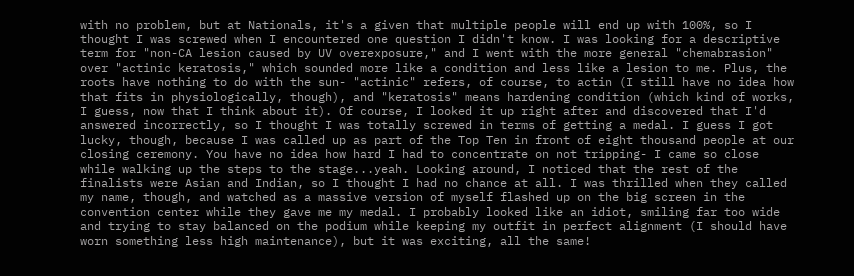with no problem, but at Nationals, it's a given that multiple people will end up with 100%, so I thought I was screwed when I encountered one question I didn't know. I was looking for a descriptive term for "non-CA lesion caused by UV overexposure," and I went with the more general "chemabrasion" over "actinic keratosis," which sounded more like a condition and less like a lesion to me. Plus, the roots have nothing to do with the sun- "actinic" refers, of course, to actin (I still have no idea how that fits in physiologically, though), and "keratosis" means hardening condition (which kind of works, I guess, now that I think about it). Of course, I looked it up right after and discovered that I'd answered incorrectly, so I thought I was totally screwed in terms of getting a medal. I guess I got lucky, though, because I was called up as part of the Top Ten in front of eight thousand people at our closing ceremony. You have no idea how hard I had to concentrate on not tripping- I came so close while walking up the steps to the stage...yeah. Looking around, I noticed that the rest of the finalists were Asian and Indian, so I thought I had no chance at all. I was thrilled when they called my name, though, and watched as a massive version of myself flashed up on the big screen in the convention center while they gave me my medal. I probably looked like an idiot, smiling far too wide and trying to stay balanced on the podium while keeping my outfit in perfect alignment (I should have worn something less high maintenance), but it was exciting, all the same!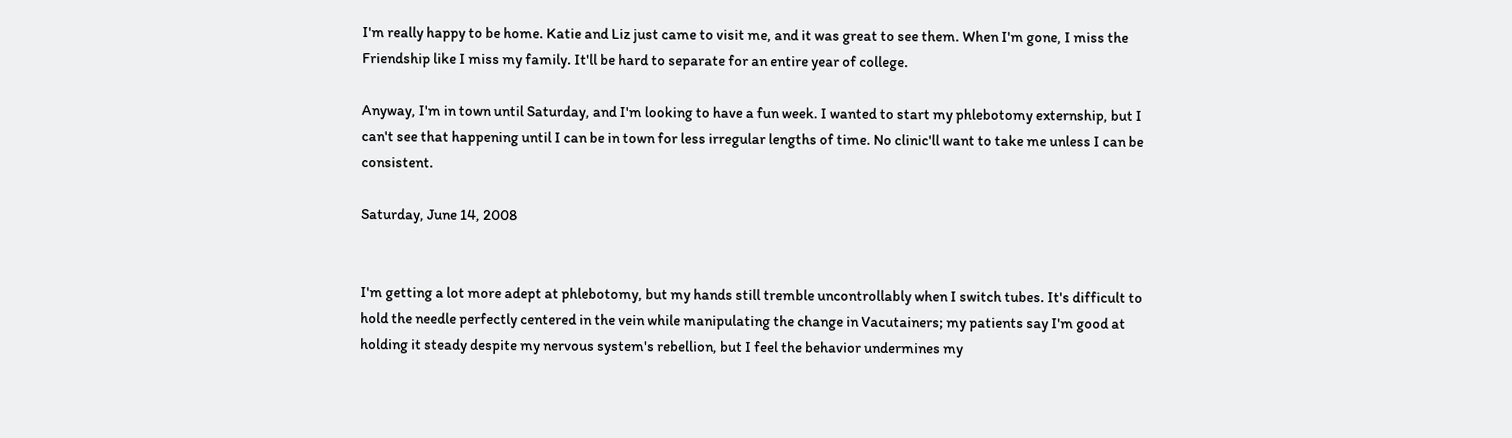I'm really happy to be home. Katie and Liz just came to visit me, and it was great to see them. When I'm gone, I miss the Friendship like I miss my family. It'll be hard to separate for an entire year of college.

Anyway, I'm in town until Saturday, and I'm looking to have a fun week. I wanted to start my phlebotomy externship, but I can't see that happening until I can be in town for less irregular lengths of time. No clinic'll want to take me unless I can be consistent.

Saturday, June 14, 2008


I'm getting a lot more adept at phlebotomy, but my hands still tremble uncontrollably when I switch tubes. It's difficult to hold the needle perfectly centered in the vein while manipulating the change in Vacutainers; my patients say I'm good at holding it steady despite my nervous system's rebellion, but I feel the behavior undermines my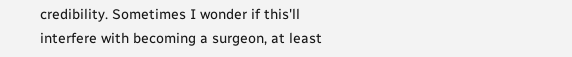credibility. Sometimes I wonder if this'll interfere with becoming a surgeon, at least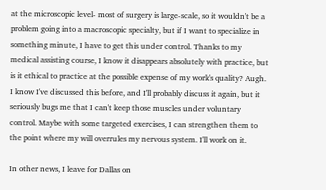at the microscopic level- most of surgery is large-scale, so it wouldn't be a problem going into a macroscopic specialty, but if I want to specialize in something minute, I have to get this under control. Thanks to my medical assisting course, I know it disappears absolutely with practice, but is it ethical to practice at the possible expense of my work's quality? Augh. I know I've discussed this before, and I'll probably discuss it again, but it seriously bugs me that I can't keep those muscles under voluntary control. Maybe with some targeted exercises, I can strengthen them to the point where my will overrules my nervous system. I'll work on it.

In other news, I leave for Dallas on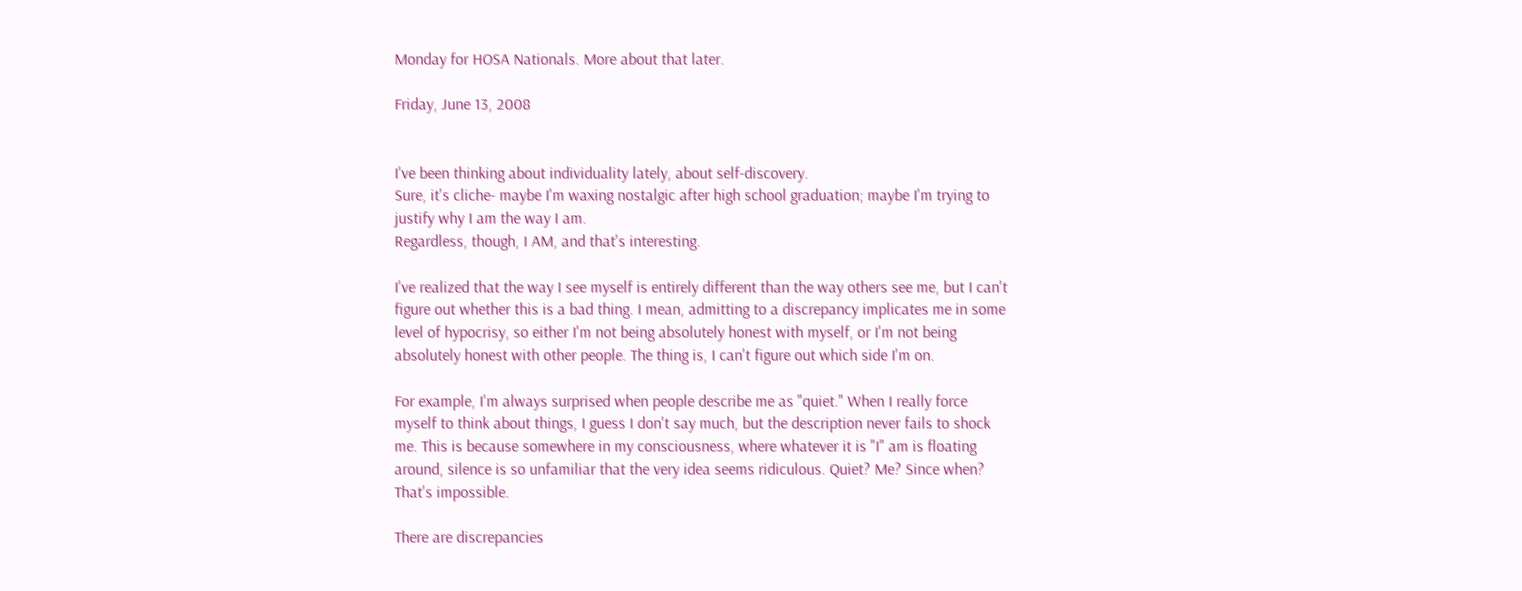Monday for HOSA Nationals. More about that later.

Friday, June 13, 2008


I've been thinking about individuality lately, about self-discovery.
Sure, it's cliche- maybe I'm waxing nostalgic after high school graduation; maybe I'm trying to justify why I am the way I am.
Regardless, though, I AM, and that's interesting.

I've realized that the way I see myself is entirely different than the way others see me, but I can't figure out whether this is a bad thing. I mean, admitting to a discrepancy implicates me in some level of hypocrisy, so either I'm not being absolutely honest with myself, or I'm not being absolutely honest with other people. The thing is, I can't figure out which side I'm on.

For example, I'm always surprised when people describe me as "quiet." When I really force myself to think about things, I guess I don't say much, but the description never fails to shock me. This is because somewhere in my consciousness, where whatever it is "I" am is floating around, silence is so unfamiliar that the very idea seems ridiculous. Quiet? Me? Since when? That's impossible.

There are discrepancies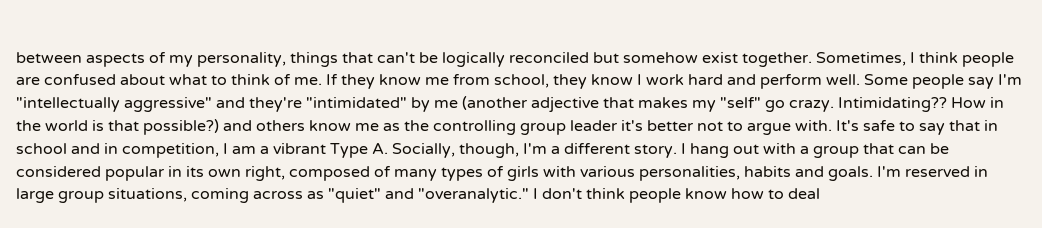between aspects of my personality, things that can't be logically reconciled but somehow exist together. Sometimes, I think people are confused about what to think of me. If they know me from school, they know I work hard and perform well. Some people say I'm "intellectually aggressive" and they're "intimidated" by me (another adjective that makes my "self" go crazy. Intimidating?? How in the world is that possible?) and others know me as the controlling group leader it's better not to argue with. It's safe to say that in school and in competition, I am a vibrant Type A. Socially, though, I'm a different story. I hang out with a group that can be considered popular in its own right, composed of many types of girls with various personalities, habits and goals. I'm reserved in large group situations, coming across as "quiet" and "overanalytic." I don't think people know how to deal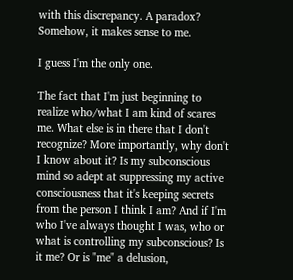with this discrepancy. A paradox?
Somehow, it makes sense to me.

I guess I'm the only one.

The fact that I'm just beginning to realize who/what I am kind of scares me. What else is in there that I don't recognize? More importantly, why don't I know about it? Is my subconscious mind so adept at suppressing my active consciousness that it's keeping secrets from the person I think I am? And if I'm who I've always thought I was, who or what is controlling my subconscious? Is it me? Or is "me" a delusion,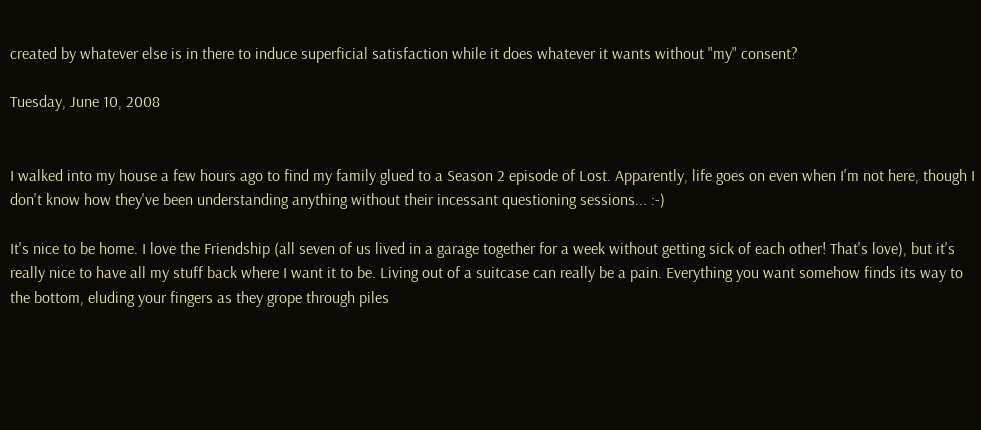created by whatever else is in there to induce superficial satisfaction while it does whatever it wants without "my" consent?

Tuesday, June 10, 2008


I walked into my house a few hours ago to find my family glued to a Season 2 episode of Lost. Apparently, life goes on even when I'm not here, though I don't know how they've been understanding anything without their incessant questioning sessions... :-)

It's nice to be home. I love the Friendship (all seven of us lived in a garage together for a week without getting sick of each other! That's love), but it's really nice to have all my stuff back where I want it to be. Living out of a suitcase can really be a pain. Everything you want somehow finds its way to the bottom, eluding your fingers as they grope through piles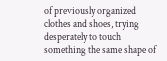of previously organized clothes and shoes, trying desperately to touch something the same shape of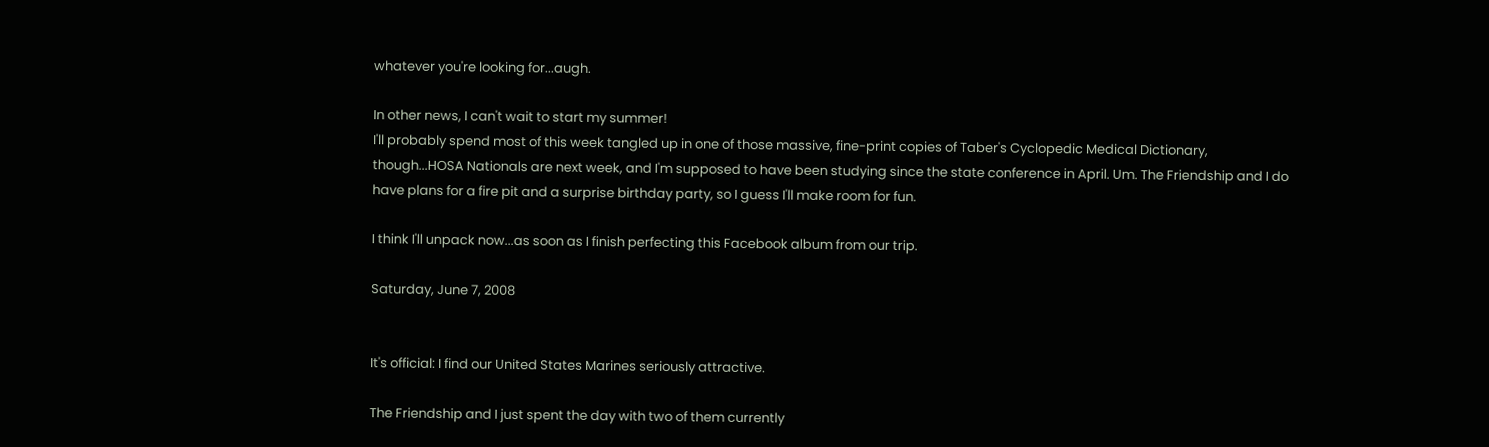whatever you're looking for...augh.

In other news, I can't wait to start my summer!
I'll probably spend most of this week tangled up in one of those massive, fine-print copies of Taber's Cyclopedic Medical Dictionary, though...HOSA Nationals are next week, and I'm supposed to have been studying since the state conference in April. Um. The Friendship and I do have plans for a fire pit and a surprise birthday party, so I guess I'll make room for fun.

I think I'll unpack now...as soon as I finish perfecting this Facebook album from our trip.

Saturday, June 7, 2008


It's official: I find our United States Marines seriously attractive.

The Friendship and I just spent the day with two of them currently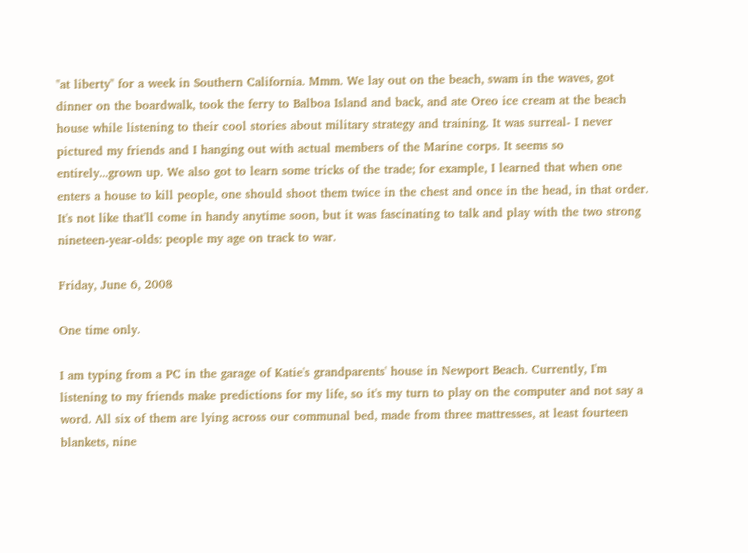"at liberty" for a week in Southern California. Mmm. We lay out on the beach, swam in the waves, got dinner on the boardwalk, took the ferry to Balboa Island and back, and ate Oreo ice cream at the beach house while listening to their cool stories about military strategy and training. It was surreal- I never pictured my friends and I hanging out with actual members of the Marine corps. It seems so entirely...grown up. We also got to learn some tricks of the trade; for example, I learned that when one enters a house to kill people, one should shoot them twice in the chest and once in the head, in that order. It's not like that'll come in handy anytime soon, but it was fascinating to talk and play with the two strong nineteen-year-olds: people my age on track to war.

Friday, June 6, 2008

One time only.

I am typing from a PC in the garage of Katie's grandparents' house in Newport Beach. Currently, I'm listening to my friends make predictions for my life, so it's my turn to play on the computer and not say a word. All six of them are lying across our communal bed, made from three mattresses, at least fourteen blankets, nine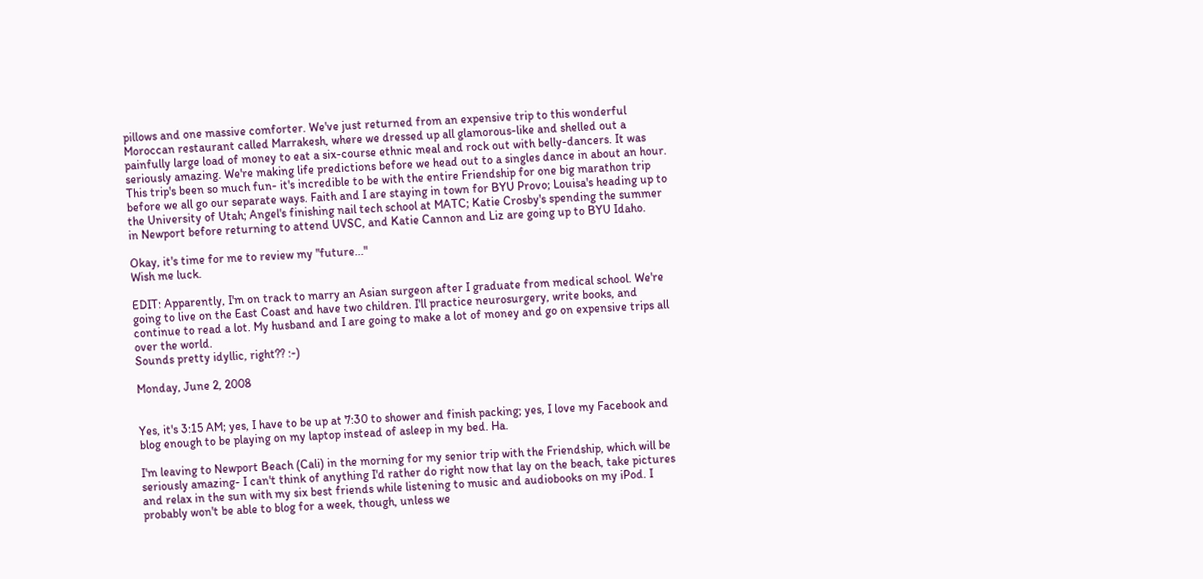pillows and one massive comforter. We've just returned from an expensive trip to this wonderful Moroccan restaurant called Marrakesh, where we dressed up all glamorous-like and shelled out a painfully large load of money to eat a six-course ethnic meal and rock out with belly-dancers. It was seriously amazing. We're making life predictions before we head out to a singles dance in about an hour. This trip's been so much fun- it's incredible to be with the entire Friendship for one big marathon trip before we all go our separate ways. Faith and I are staying in town for BYU Provo; Louisa's heading up to the University of Utah; Angel's finishing nail tech school at MATC; Katie Crosby's spending the summer in Newport before returning to attend UVSC, and Katie Cannon and Liz are going up to BYU Idaho.

Okay, it's time for me to review my "future..."
Wish me luck.

EDIT: Apparently, I'm on track to marry an Asian surgeon after I graduate from medical school. We're going to live on the East Coast and have two children. I'll practice neurosurgery, write books, and continue to read a lot. My husband and I are going to make a lot of money and go on expensive trips all over the world.
Sounds pretty idyllic, right?? :-)

Monday, June 2, 2008


Yes, it's 3:15 AM; yes, I have to be up at 7:30 to shower and finish packing; yes, I love my Facebook and blog enough to be playing on my laptop instead of asleep in my bed. Ha.

I'm leaving to Newport Beach (Cali) in the morning for my senior trip with the Friendship, which will be seriously amazing- I can't think of anything I'd rather do right now that lay on the beach, take pictures and relax in the sun with my six best friends while listening to music and audiobooks on my iPod. I probably won't be able to blog for a week, though, unless we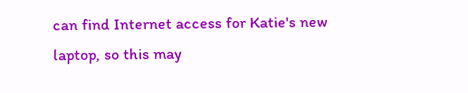can find Internet access for Katie's new laptop, so this may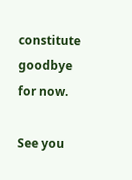constitute goodbye for now.

See you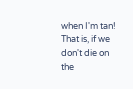when I'm tan!
That is, if we don't die on the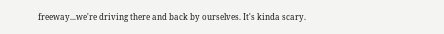freeway...we're driving there and back by ourselves. It's kinda scary.